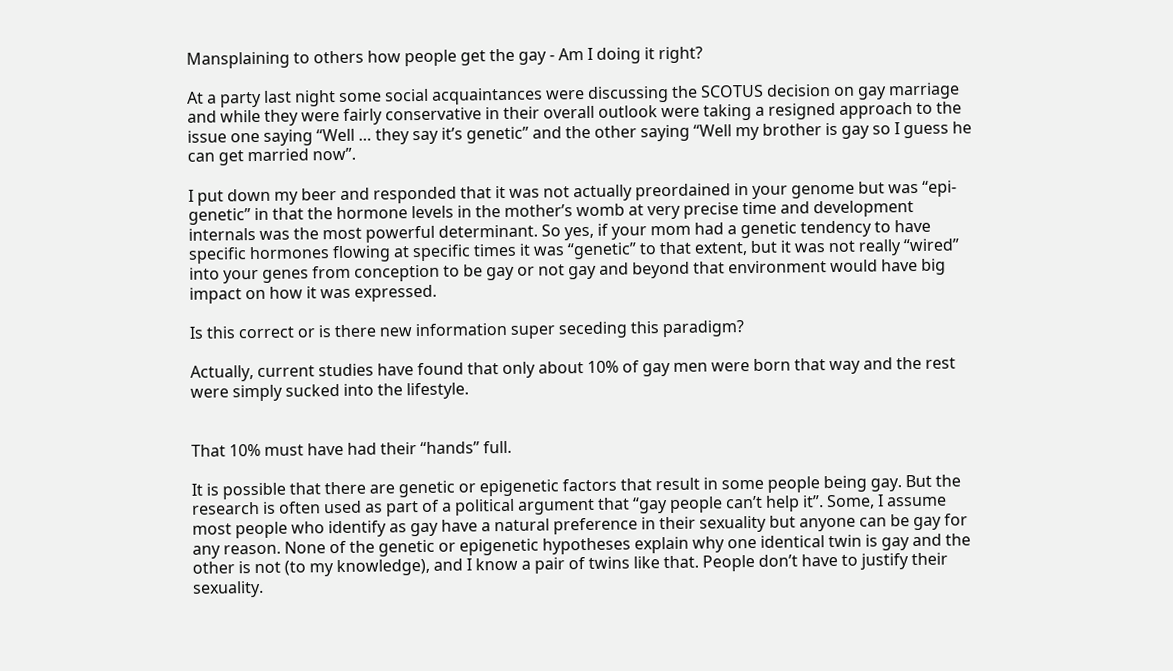Mansplaining to others how people get the gay - Am I doing it right?

At a party last night some social acquaintances were discussing the SCOTUS decision on gay marriage and while they were fairly conservative in their overall outlook were taking a resigned approach to the issue one saying “Well … they say it’s genetic” and the other saying “Well my brother is gay so I guess he can get married now”.

I put down my beer and responded that it was not actually preordained in your genome but was “epi-genetic” in that the hormone levels in the mother’s womb at very precise time and development internals was the most powerful determinant. So yes, if your mom had a genetic tendency to have specific hormones flowing at specific times it was “genetic” to that extent, but it was not really “wired” into your genes from conception to be gay or not gay and beyond that environment would have big impact on how it was expressed.

Is this correct or is there new information super seceding this paradigm?

Actually, current studies have found that only about 10% of gay men were born that way and the rest were simply sucked into the lifestyle.


That 10% must have had their “hands” full.

It is possible that there are genetic or epigenetic factors that result in some people being gay. But the research is often used as part of a political argument that “gay people can’t help it”. Some, I assume most people who identify as gay have a natural preference in their sexuality but anyone can be gay for any reason. None of the genetic or epigenetic hypotheses explain why one identical twin is gay and the other is not (to my knowledge), and I know a pair of twins like that. People don’t have to justify their sexuality.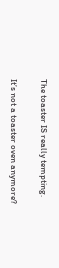The toaster IS really tempting.

It’s not a toaster oven anymore?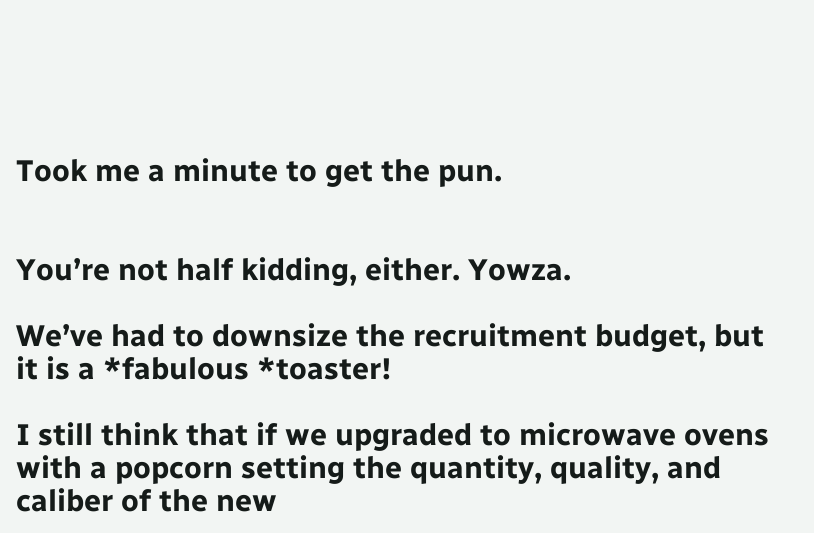Took me a minute to get the pun.


You’re not half kidding, either. Yowza.

We’ve had to downsize the recruitment budget, but it is a *fabulous *toaster!

I still think that if we upgraded to microwave ovens with a popcorn setting the quantity, quality, and caliber of the new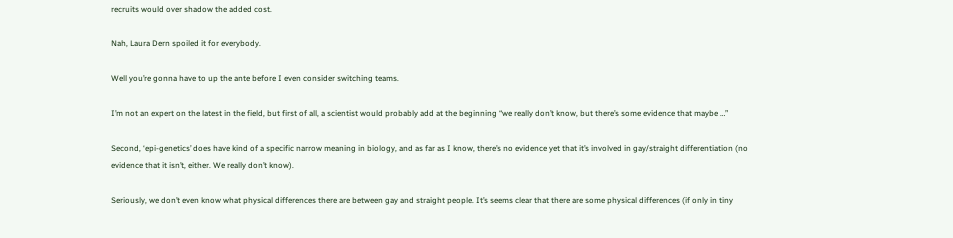recruits would over shadow the added cost.

Nah, Laura Dern spoiled it for everybody.

Well you’re gonna have to up the ante before I even consider switching teams.

I’m not an expert on the latest in the field, but first of all, a scientist would probably add at the beginning “we really don’t know, but there’s some evidence that maybe …”

Second, ‘epi-genetics’ does have kind of a specific narrow meaning in biology, and as far as I know, there’s no evidence yet that it’s involved in gay/straight differentiation (no evidence that it isn’t, either. We really don’t know).

Seriously, we don’t even know what physical differences there are between gay and straight people. It’s seems clear that there are some physical differences (if only in tiny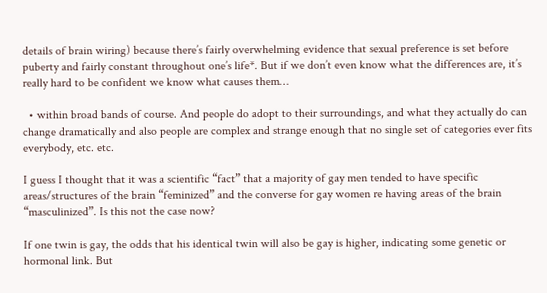details of brain wiring) because there’s fairly overwhelming evidence that sexual preference is set before puberty and fairly constant throughout one’s life*. But if we don’t even know what the differences are, it’s really hard to be confident we know what causes them…

  • within broad bands of course. And people do adopt to their surroundings, and what they actually do can change dramatically and also people are complex and strange enough that no single set of categories ever fits everybody, etc. etc.

I guess I thought that it was a scientific “fact” that a majority of gay men tended to have specific areas/structures of the brain “feminized” and the converse for gay women re having areas of the brain “masculinized”. Is this not the case now?

If one twin is gay, the odds that his identical twin will also be gay is higher, indicating some genetic or hormonal link. But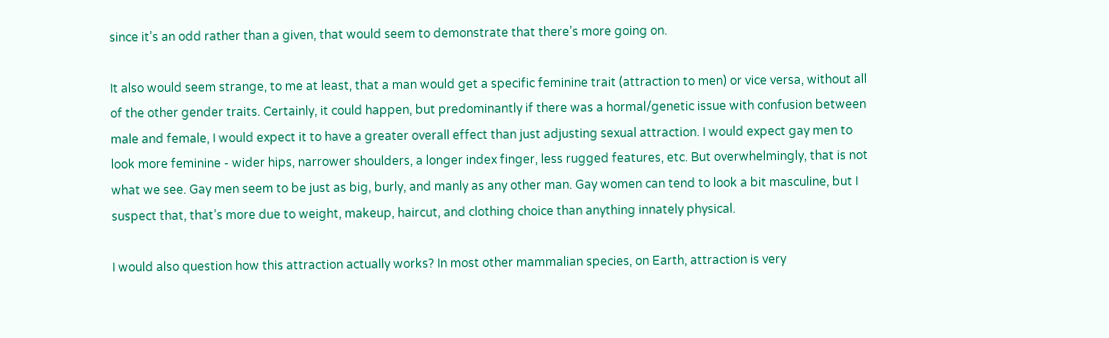since it’s an odd rather than a given, that would seem to demonstrate that there’s more going on.

It also would seem strange, to me at least, that a man would get a specific feminine trait (attraction to men) or vice versa, without all of the other gender traits. Certainly, it could happen, but predominantly if there was a hormal/genetic issue with confusion between male and female, I would expect it to have a greater overall effect than just adjusting sexual attraction. I would expect gay men to look more feminine - wider hips, narrower shoulders, a longer index finger, less rugged features, etc. But overwhelmingly, that is not what we see. Gay men seem to be just as big, burly, and manly as any other man. Gay women can tend to look a bit masculine, but I suspect that, that’s more due to weight, makeup, haircut, and clothing choice than anything innately physical.

I would also question how this attraction actually works? In most other mammalian species, on Earth, attraction is very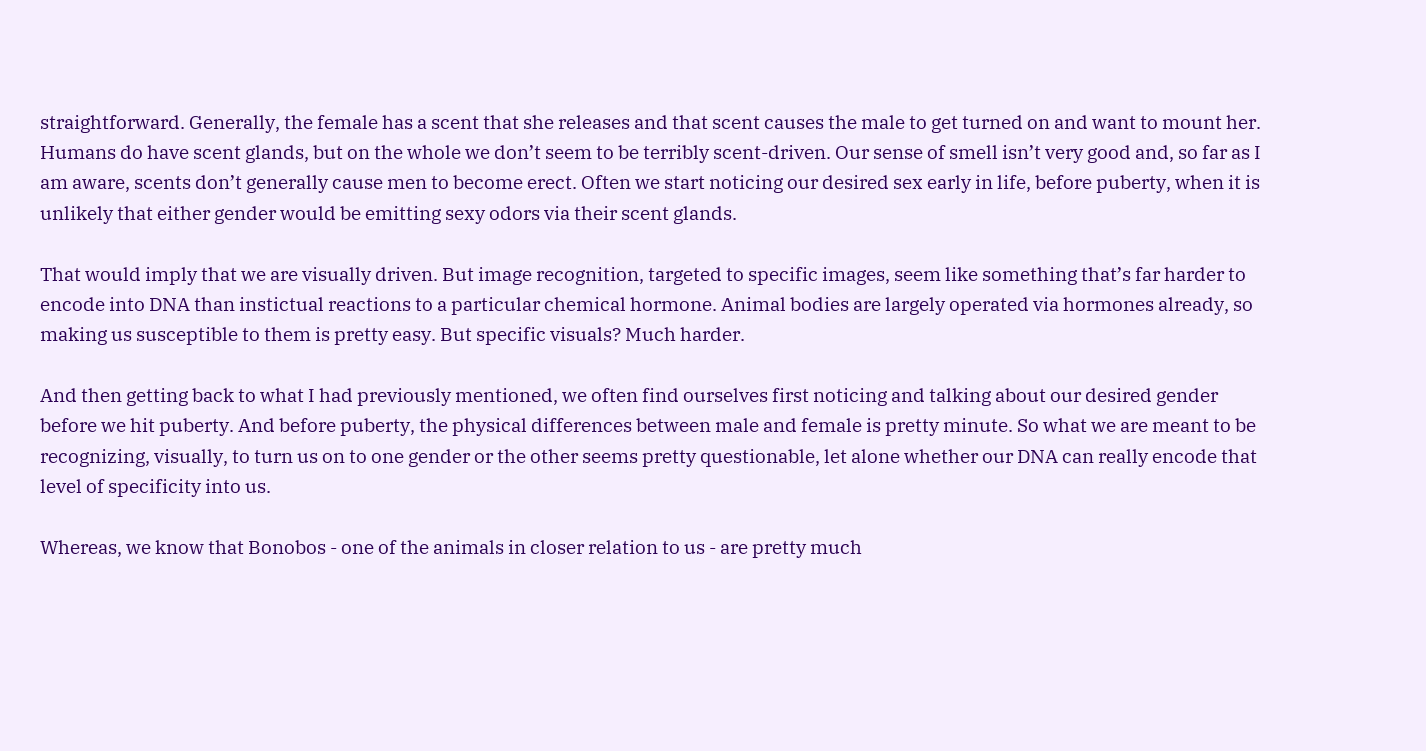straightforward. Generally, the female has a scent that she releases and that scent causes the male to get turned on and want to mount her. Humans do have scent glands, but on the whole we don’t seem to be terribly scent-driven. Our sense of smell isn’t very good and, so far as I am aware, scents don’t generally cause men to become erect. Often we start noticing our desired sex early in life, before puberty, when it is unlikely that either gender would be emitting sexy odors via their scent glands.

That would imply that we are visually driven. But image recognition, targeted to specific images, seem like something that’s far harder to encode into DNA than instictual reactions to a particular chemical hormone. Animal bodies are largely operated via hormones already, so making us susceptible to them is pretty easy. But specific visuals? Much harder.

And then getting back to what I had previously mentioned, we often find ourselves first noticing and talking about our desired gender before we hit puberty. And before puberty, the physical differences between male and female is pretty minute. So what we are meant to be recognizing, visually, to turn us on to one gender or the other seems pretty questionable, let alone whether our DNA can really encode that level of specificity into us.

Whereas, we know that Bonobos - one of the animals in closer relation to us - are pretty much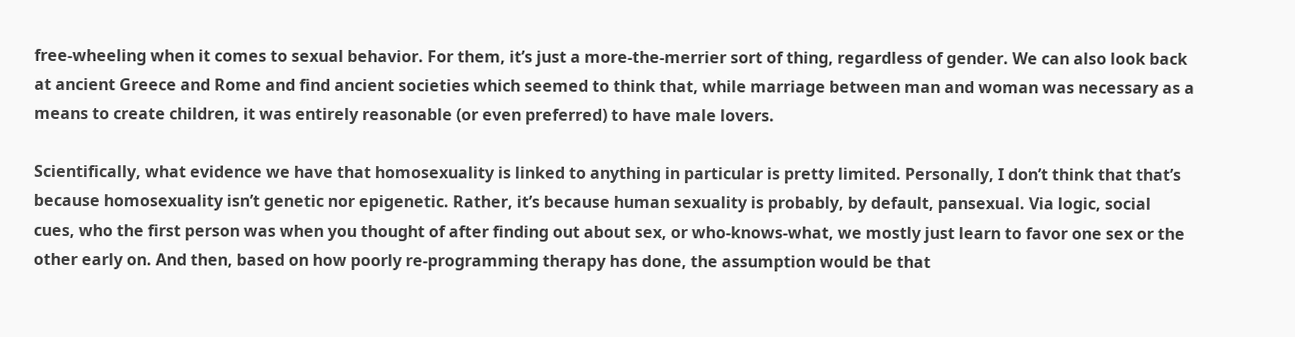free-wheeling when it comes to sexual behavior. For them, it’s just a more-the-merrier sort of thing, regardless of gender. We can also look back at ancient Greece and Rome and find ancient societies which seemed to think that, while marriage between man and woman was necessary as a means to create children, it was entirely reasonable (or even preferred) to have male lovers.

Scientifically, what evidence we have that homosexuality is linked to anything in particular is pretty limited. Personally, I don’t think that that’s because homosexuality isn’t genetic nor epigenetic. Rather, it’s because human sexuality is probably, by default, pansexual. Via logic, social cues, who the first person was when you thought of after finding out about sex, or who-knows-what, we mostly just learn to favor one sex or the other early on. And then, based on how poorly re-programming therapy has done, the assumption would be that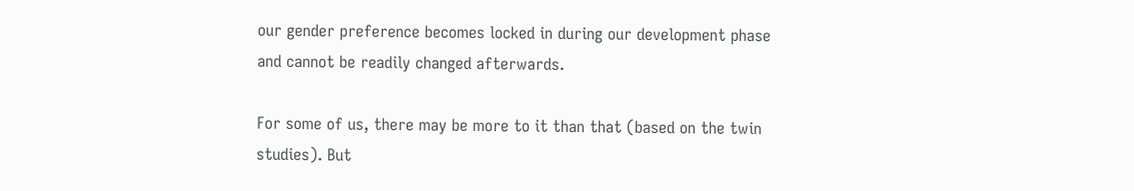our gender preference becomes locked in during our development phase and cannot be readily changed afterwards.

For some of us, there may be more to it than that (based on the twin studies). But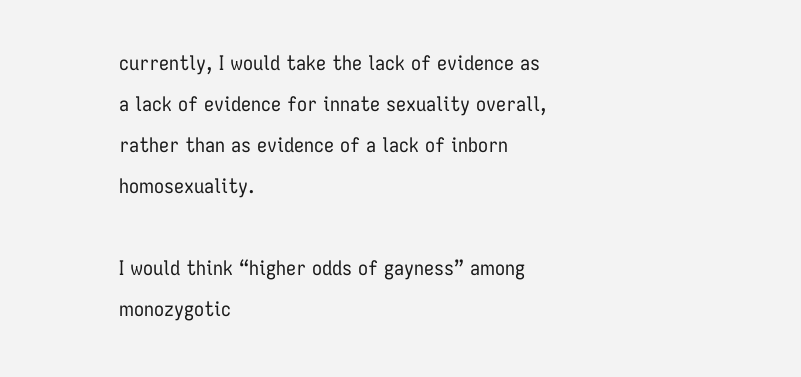currently, I would take the lack of evidence as a lack of evidence for innate sexuality overall, rather than as evidence of a lack of inborn homosexuality.

I would think “higher odds of gayness” among monozygotic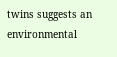twins suggests an environmental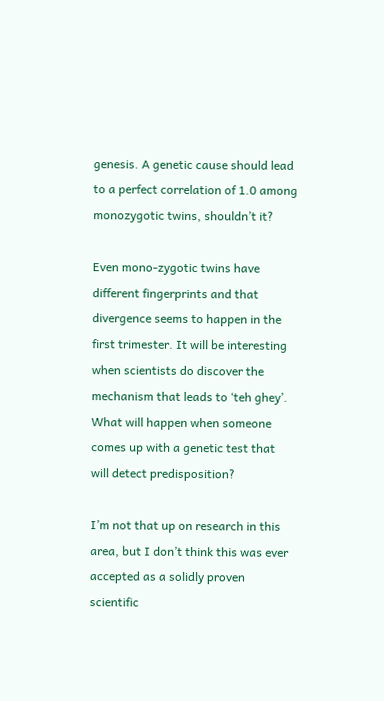genesis. A genetic cause should lead to a perfect correlation of 1.0 among monozygotic twins, shouldn’t it?

Even mono-zygotic twins have different fingerprints and that divergence seems to happen in the first trimester. It will be interesting when scientists do discover the mechanism that leads to ‘teh ghey’. What will happen when someone comes up with a genetic test that will detect predisposition?

I’m not that up on research in this area, but I don’t think this was ever accepted as a solidly proven scientific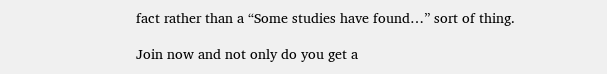fact rather than a “Some studies have found…” sort of thing.

Join now and not only do you get a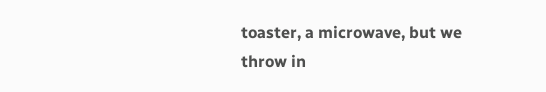toaster, a microwave, but we throw in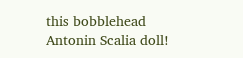this bobblehead Antonin Scalia doll!